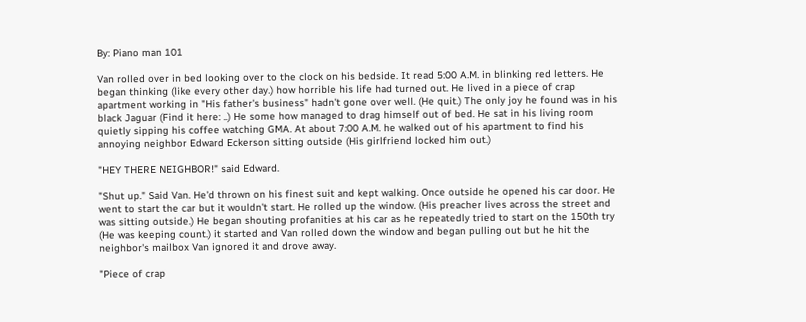By: Piano man 101

Van rolled over in bed looking over to the clock on his bedside. It read 5:00 A.M. in blinking red letters. He began thinking (like every other day.) how horrible his life had turned out. He lived in a piece of crap apartment working in "His father's business" hadn't gone over well. (He quit.) The only joy he found was in his black Jaguar (Find it here: ..) He some how managed to drag himself out of bed. He sat in his living room quietly sipping his coffee watching GMA. At about 7:00 A.M. he walked out of his apartment to find his annoying neighbor Edward Eckerson sitting outside (His girlfriend locked him out.)

"HEY THERE NEIGHBOR!" said Edward.

"Shut up." Said Van. He'd thrown on his finest suit and kept walking. Once outside he opened his car door. He went to start the car but it wouldn't start. He rolled up the window. (His preacher lives across the street and was sitting outside.) He began shouting profanities at his car as he repeatedly tried to start on the 150th try (He was keeping count.) it started and Van rolled down the window and began pulling out but he hit the neighbor's mailbox Van ignored it and drove away.

"Piece of crap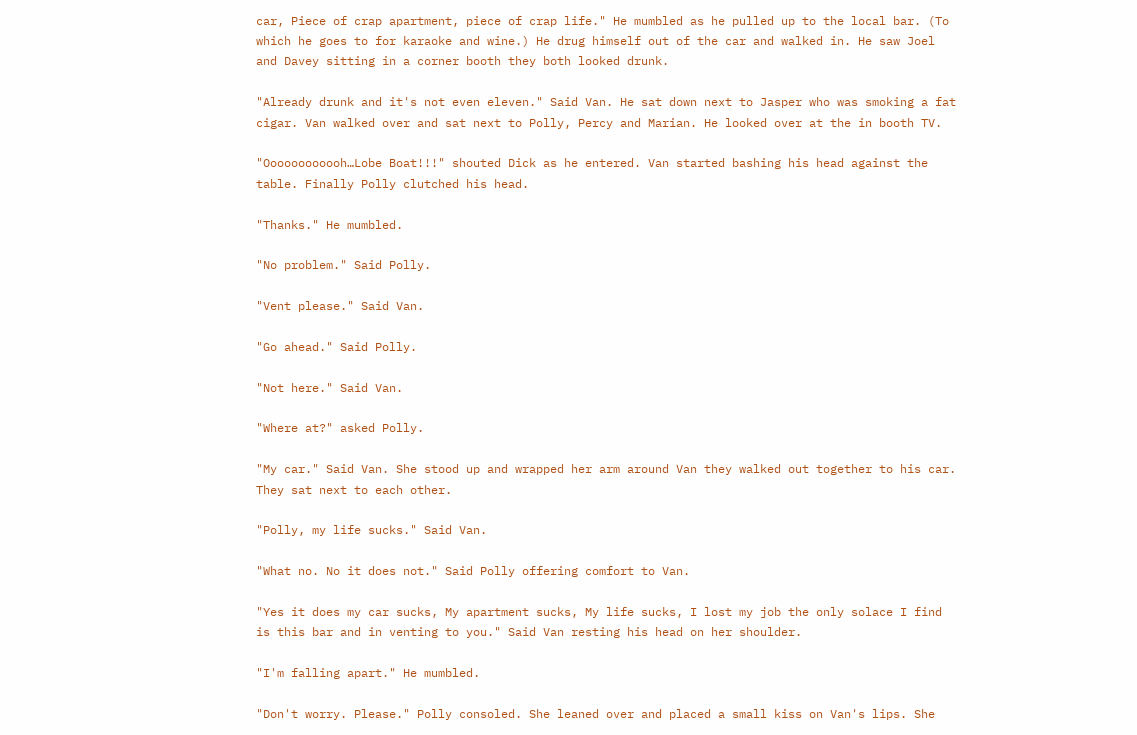car, Piece of crap apartment, piece of crap life." He mumbled as he pulled up to the local bar. (To which he goes to for karaoke and wine.) He drug himself out of the car and walked in. He saw Joel and Davey sitting in a corner booth they both looked drunk.

"Already drunk and it's not even eleven." Said Van. He sat down next to Jasper who was smoking a fat cigar. Van walked over and sat next to Polly, Percy and Marian. He looked over at the in booth TV.

"Oooooooooooh…Lobe Boat!!!" shouted Dick as he entered. Van started bashing his head against the table. Finally Polly clutched his head.

"Thanks." He mumbled.

"No problem." Said Polly.

"Vent please." Said Van.

"Go ahead." Said Polly.

"Not here." Said Van.

"Where at?" asked Polly.

"My car." Said Van. She stood up and wrapped her arm around Van they walked out together to his car. They sat next to each other.

"Polly, my life sucks." Said Van.

"What no. No it does not." Said Polly offering comfort to Van.

"Yes it does my car sucks, My apartment sucks, My life sucks, I lost my job the only solace I find is this bar and in venting to you." Said Van resting his head on her shoulder.

"I'm falling apart." He mumbled.

"Don't worry. Please." Polly consoled. She leaned over and placed a small kiss on Van's lips. She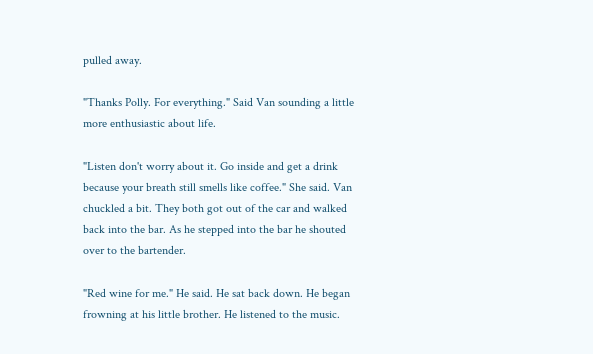pulled away.

"Thanks Polly. For everything." Said Van sounding a little more enthusiastic about life.

"Listen don't worry about it. Go inside and get a drink because your breath still smells like coffee." She said. Van chuckled a bit. They both got out of the car and walked back into the bar. As he stepped into the bar he shouted over to the bartender.

"Red wine for me." He said. He sat back down. He began frowning at his little brother. He listened to the music.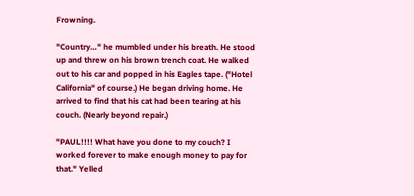Frowning.

"Country…" he mumbled under his breath. He stood up and threw on his brown trench coat. He walked out to his car and popped in his Eagles tape. ("Hotel California" of course.) He began driving home. He arrived to find that his cat had been tearing at his couch. (Nearly beyond repair.)

"PAUL!!!! What have you done to my couch? I worked forever to make enough money to pay for that." Yelled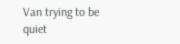Van trying to be quiet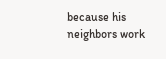because his neighbors work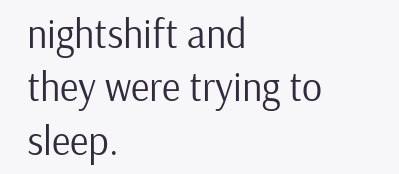nightshift and they were trying to sleep.